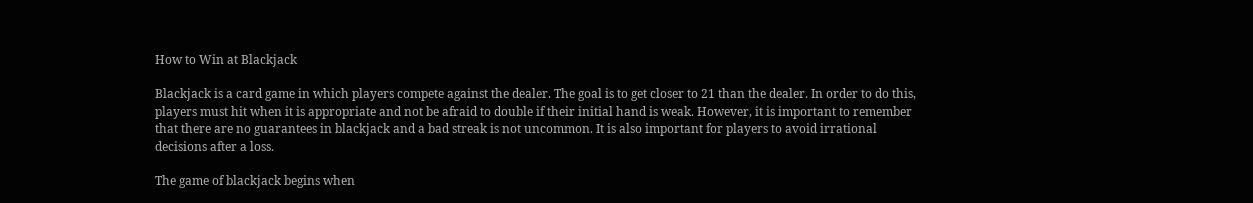How to Win at Blackjack

Blackjack is a card game in which players compete against the dealer. The goal is to get closer to 21 than the dealer. In order to do this, players must hit when it is appropriate and not be afraid to double if their initial hand is weak. However, it is important to remember that there are no guarantees in blackjack and a bad streak is not uncommon. It is also important for players to avoid irrational decisions after a loss.

The game of blackjack begins when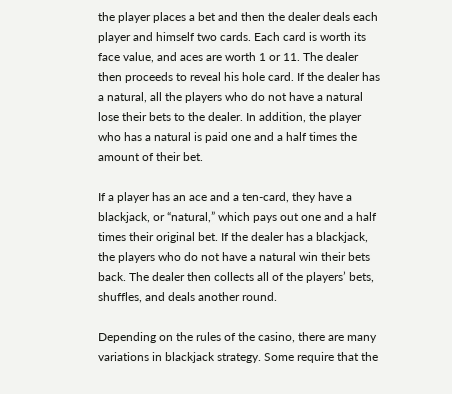the player places a bet and then the dealer deals each player and himself two cards. Each card is worth its face value, and aces are worth 1 or 11. The dealer then proceeds to reveal his hole card. If the dealer has a natural, all the players who do not have a natural lose their bets to the dealer. In addition, the player who has a natural is paid one and a half times the amount of their bet.

If a player has an ace and a ten-card, they have a blackjack, or “natural,” which pays out one and a half times their original bet. If the dealer has a blackjack, the players who do not have a natural win their bets back. The dealer then collects all of the players’ bets, shuffles, and deals another round.

Depending on the rules of the casino, there are many variations in blackjack strategy. Some require that the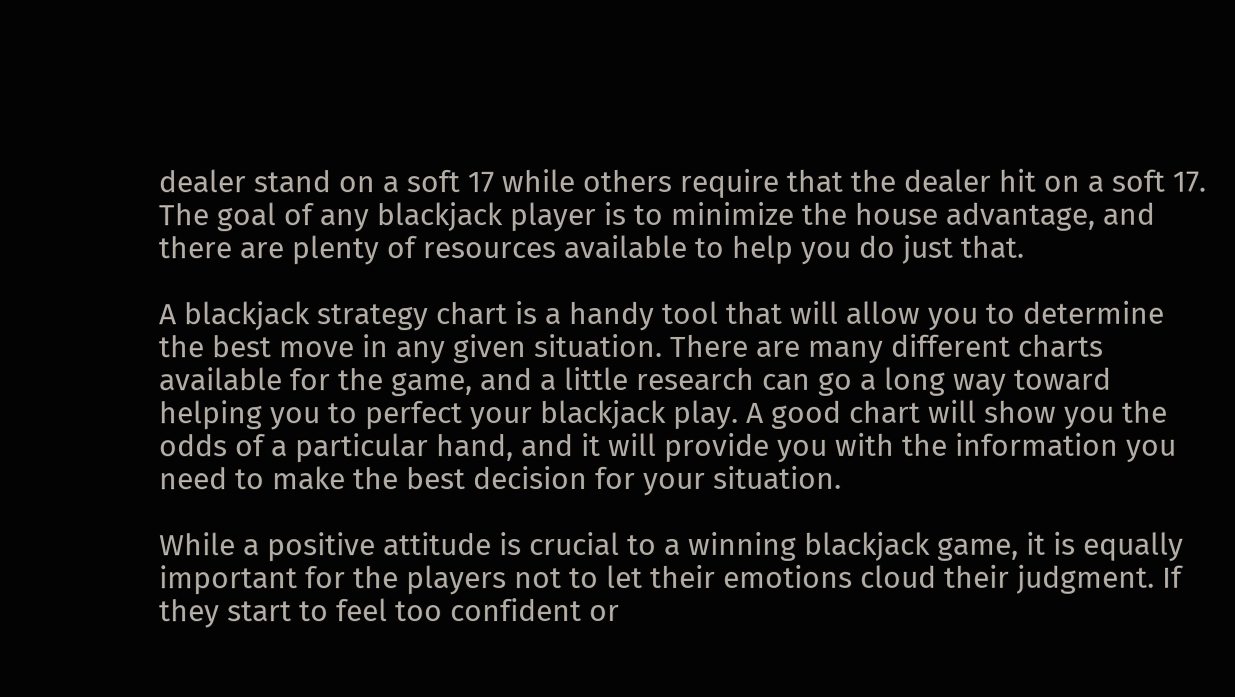dealer stand on a soft 17 while others require that the dealer hit on a soft 17. The goal of any blackjack player is to minimize the house advantage, and there are plenty of resources available to help you do just that.

A blackjack strategy chart is a handy tool that will allow you to determine the best move in any given situation. There are many different charts available for the game, and a little research can go a long way toward helping you to perfect your blackjack play. A good chart will show you the odds of a particular hand, and it will provide you with the information you need to make the best decision for your situation.

While a positive attitude is crucial to a winning blackjack game, it is equally important for the players not to let their emotions cloud their judgment. If they start to feel too confident or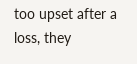too upset after a loss, they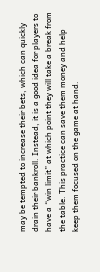may be tempted to increase their bets, which can quickly drain their bankroll. Instead, it is a good idea for players to have a “win limit” at which point they will take a break from the table. This practice can save them money and help keep them focused on the game at hand.